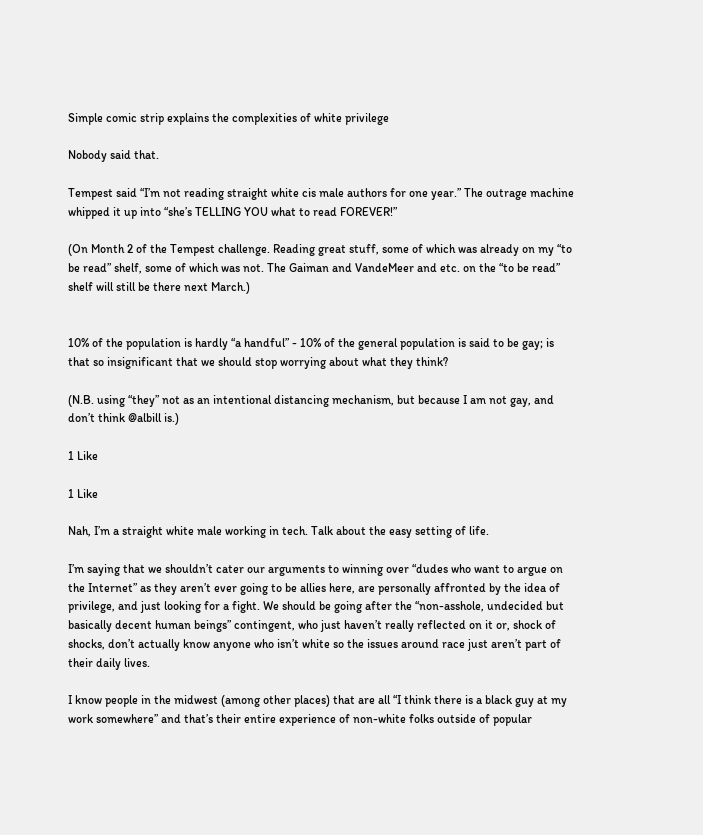Simple comic strip explains the complexities of white privilege

Nobody said that.

Tempest said “I’m not reading straight white cis male authors for one year.” The outrage machine whipped it up into “she’s TELLING YOU what to read FOREVER!”

(On Month 2 of the Tempest challenge. Reading great stuff, some of which was already on my “to be read” shelf, some of which was not. The Gaiman and VandeMeer and etc. on the “to be read” shelf will still be there next March.)


10% of the population is hardly “a handful” - 10% of the general population is said to be gay; is that so insignificant that we should stop worrying about what they think?

(N.B. using “they” not as an intentional distancing mechanism, but because I am not gay, and don’t think @albill is.)

1 Like

1 Like

Nah, I’m a straight white male working in tech. Talk about the easy setting of life.

I’m saying that we shouldn’t cater our arguments to winning over “dudes who want to argue on the Internet” as they aren’t ever going to be allies here, are personally affronted by the idea of privilege, and just looking for a fight. We should be going after the “non-asshole, undecided but basically decent human beings” contingent, who just haven’t really reflected on it or, shock of shocks, don’t actually know anyone who isn’t white so the issues around race just aren’t part of their daily lives.

I know people in the midwest (among other places) that are all “I think there is a black guy at my work somewhere” and that’s their entire experience of non-white folks outside of popular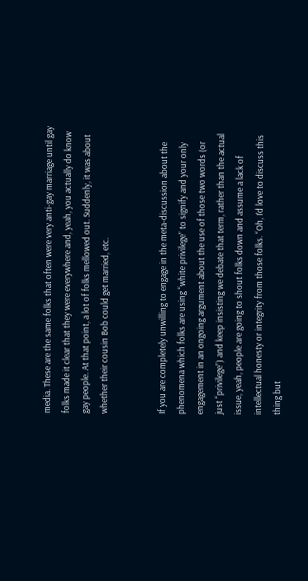media. These are the same folks that often were very anti-gay marriage until gay folks made it clear that they were everywhere and, yeah, you actually do know gay people. At that point, a lot of folks mellowed out. Suddenly, it was about whether their cousin Bob could get married, etc.


If you are completely unwilling to engage in the meta-discussion about the phenomena which folks are using “white privilege” to signify and your only engagement in an ongoing argument about the use of those two words (or just “privilege”) and keep insisting we debate that term, rather than the actual issue, yeah, people are going to shout folks down and assume a lack of intellectual honesty or integrity from those folks. “Oh, I’d love to discuss this thing but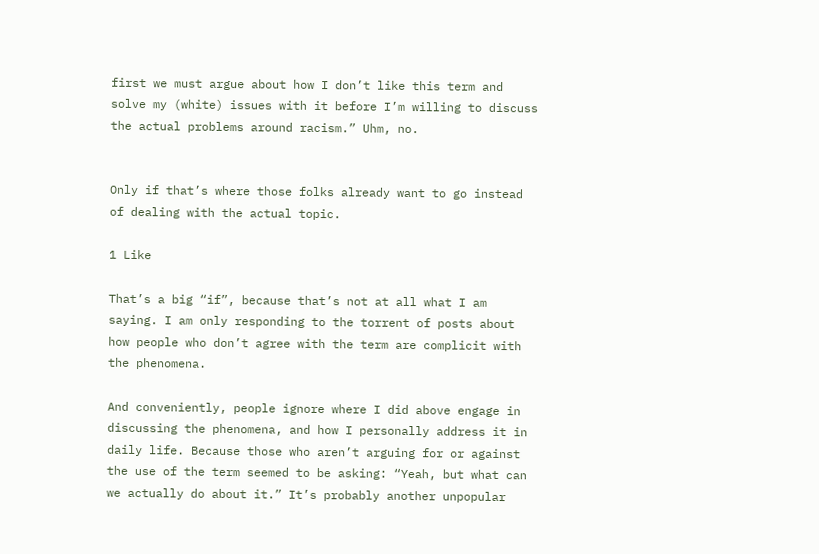first we must argue about how I don’t like this term and solve my (white) issues with it before I’m willing to discuss the actual problems around racism.” Uhm, no.


Only if that’s where those folks already want to go instead of dealing with the actual topic.

1 Like

That’s a big “if”, because that’s not at all what I am saying. I am only responding to the torrent of posts about how people who don’t agree with the term are complicit with the phenomena.

And conveniently, people ignore where I did above engage in discussing the phenomena, and how I personally address it in daily life. Because those who aren’t arguing for or against the use of the term seemed to be asking: “Yeah, but what can we actually do about it.” It’s probably another unpopular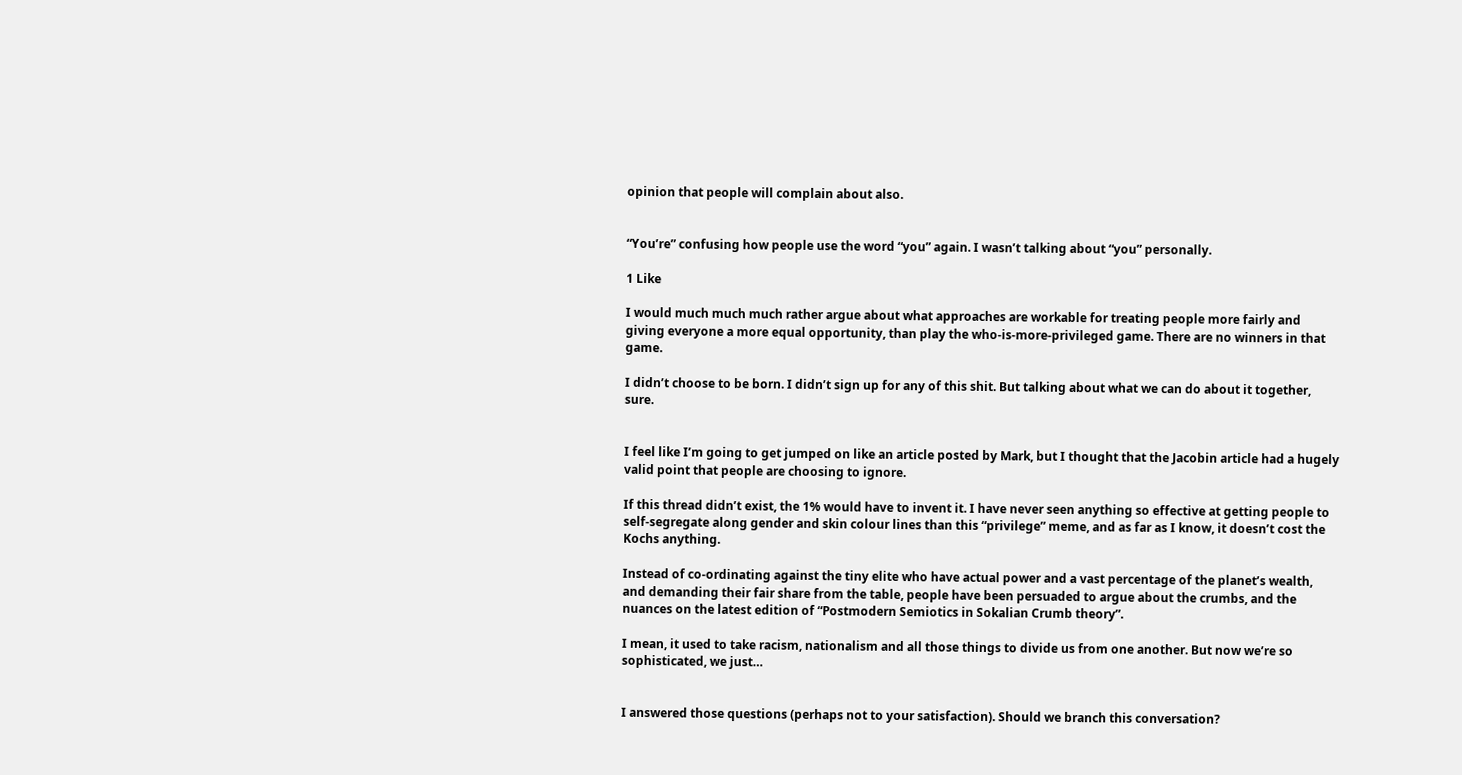opinion that people will complain about also.


“You’re” confusing how people use the word “you” again. I wasn’t talking about “you” personally.

1 Like

I would much much much rather argue about what approaches are workable for treating people more fairly and giving everyone a more equal opportunity, than play the who-is-more-privileged game. There are no winners in that game.

I didn’t choose to be born. I didn’t sign up for any of this shit. But talking about what we can do about it together, sure.


I feel like I’m going to get jumped on like an article posted by Mark, but I thought that the Jacobin article had a hugely valid point that people are choosing to ignore.

If this thread didn’t exist, the 1% would have to invent it. I have never seen anything so effective at getting people to self-segregate along gender and skin colour lines than this “privilege” meme, and as far as I know, it doesn’t cost the Kochs anything.

Instead of co-ordinating against the tiny elite who have actual power and a vast percentage of the planet’s wealth, and demanding their fair share from the table, people have been persuaded to argue about the crumbs, and the nuances on the latest edition of “Postmodern Semiotics in Sokalian Crumb theory”.

I mean, it used to take racism, nationalism and all those things to divide us from one another. But now we’re so sophisticated, we just…


I answered those questions (perhaps not to your satisfaction). Should we branch this conversation?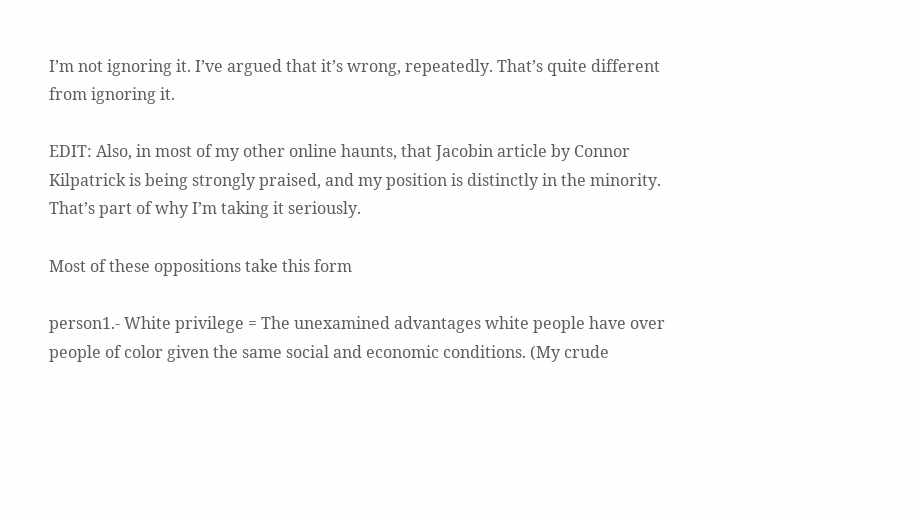I’m not ignoring it. I’ve argued that it’s wrong, repeatedly. That’s quite different from ignoring it.

EDIT: Also, in most of my other online haunts, that Jacobin article by Connor Kilpatrick is being strongly praised, and my position is distinctly in the minority. That’s part of why I’m taking it seriously.

Most of these oppositions take this form

person1.- White privilege = The unexamined advantages white people have over people of color given the same social and economic conditions. (My crude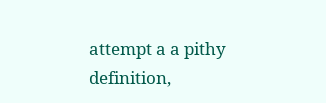attempt a a pithy definition,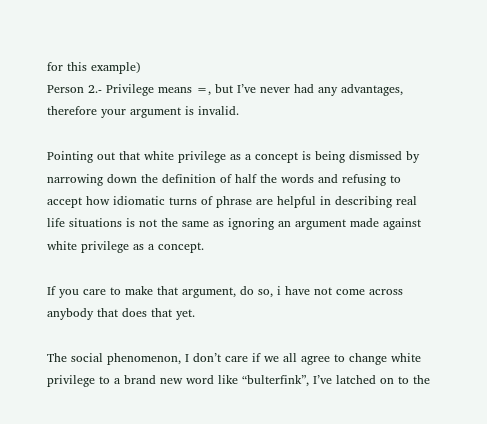for this example)
Person 2.- Privilege means =, but I’ve never had any advantages, therefore your argument is invalid.

Pointing out that white privilege as a concept is being dismissed by narrowing down the definition of half the words and refusing to accept how idiomatic turns of phrase are helpful in describing real life situations is not the same as ignoring an argument made against white privilege as a concept.

If you care to make that argument, do so, i have not come across anybody that does that yet.

The social phenomenon, I don’t care if we all agree to change white privilege to a brand new word like “bulterfink”, I’ve latched on to the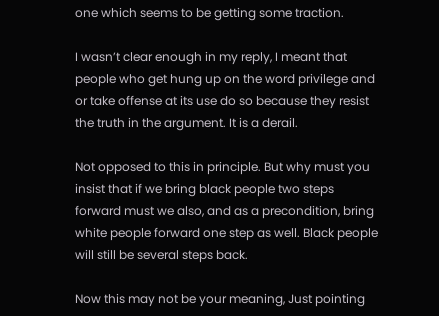one which seems to be getting some traction.

I wasn’t clear enough in my reply, I meant that people who get hung up on the word privilege and or take offense at its use do so because they resist the truth in the argument. It is a derail.

Not opposed to this in principle. But why must you insist that if we bring black people two steps forward must we also, and as a precondition, bring white people forward one step as well. Black people will still be several steps back.

Now this may not be your meaning, Just pointing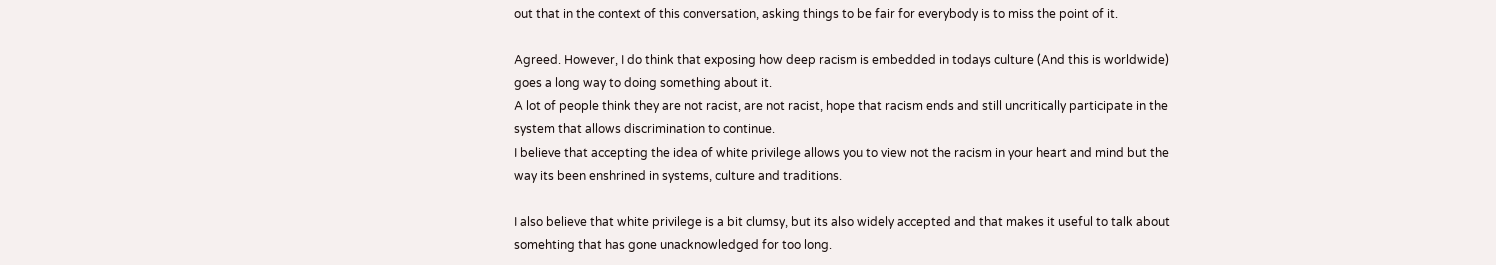out that in the context of this conversation, asking things to be fair for everybody is to miss the point of it.

Agreed. However, I do think that exposing how deep racism is embedded in todays culture (And this is worldwide) goes a long way to doing something about it.
A lot of people think they are not racist, are not racist, hope that racism ends and still uncritically participate in the system that allows discrimination to continue.
I believe that accepting the idea of white privilege allows you to view not the racism in your heart and mind but the way its been enshrined in systems, culture and traditions.

I also believe that white privilege is a bit clumsy, but its also widely accepted and that makes it useful to talk about somehting that has gone unacknowledged for too long.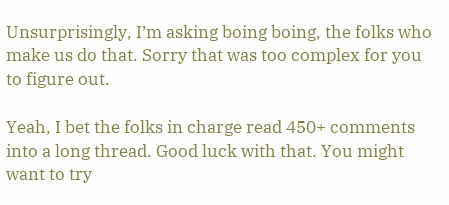Unsurprisingly, I’m asking boing boing, the folks who make us do that. Sorry that was too complex for you to figure out.

Yeah, I bet the folks in charge read 450+ comments into a long thread. Good luck with that. You might want to try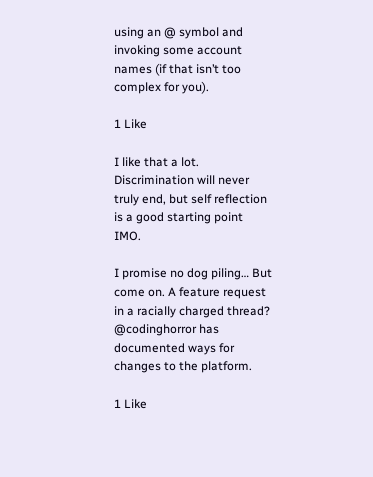using an @ symbol and invoking some account names (if that isn’t too complex for you).

1 Like

I like that a lot. Discrimination will never truly end, but self reflection is a good starting point IMO.

I promise no dog piling… But come on. A feature request in a racially charged thread? @codinghorror has documented ways for changes to the platform.

1 Like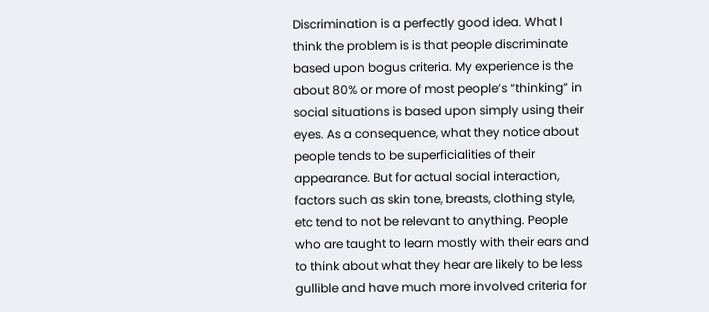Discrimination is a perfectly good idea. What I think the problem is is that people discriminate based upon bogus criteria. My experience is the about 80% or more of most people’s “thinking” in social situations is based upon simply using their eyes. As a consequence, what they notice about people tends to be superficialities of their appearance. But for actual social interaction, factors such as skin tone, breasts, clothing style, etc tend to not be relevant to anything. People who are taught to learn mostly with their ears and to think about what they hear are likely to be less gullible and have much more involved criteria for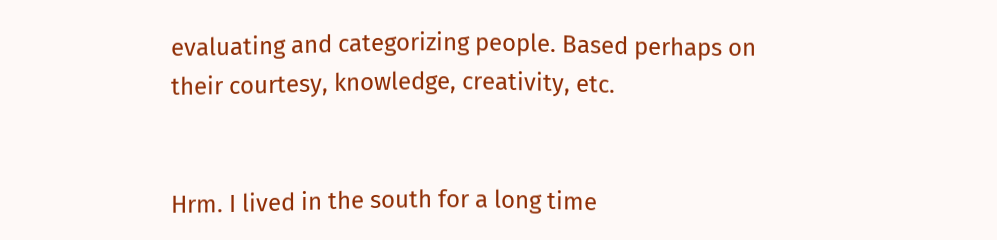evaluating and categorizing people. Based perhaps on their courtesy, knowledge, creativity, etc.


Hrm. I lived in the south for a long time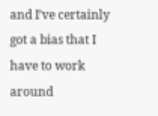and I’ve certainly got a bias that I have to work around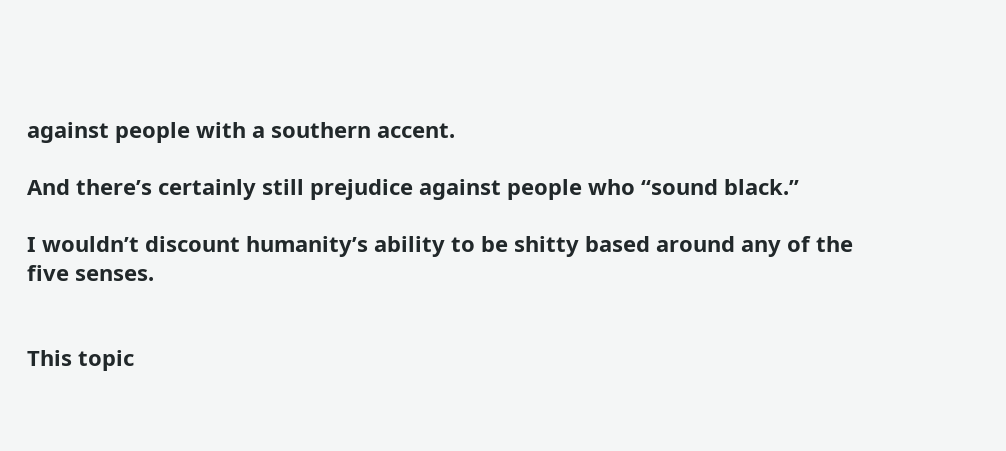against people with a southern accent.

And there’s certainly still prejudice against people who “sound black.”

I wouldn’t discount humanity’s ability to be shitty based around any of the five senses.


This topic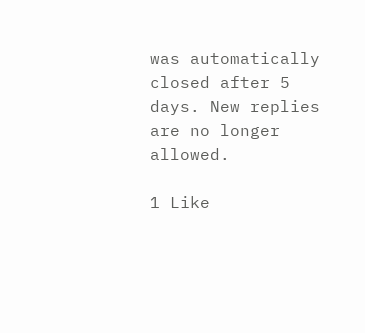was automatically closed after 5 days. New replies are no longer allowed.

1 Like